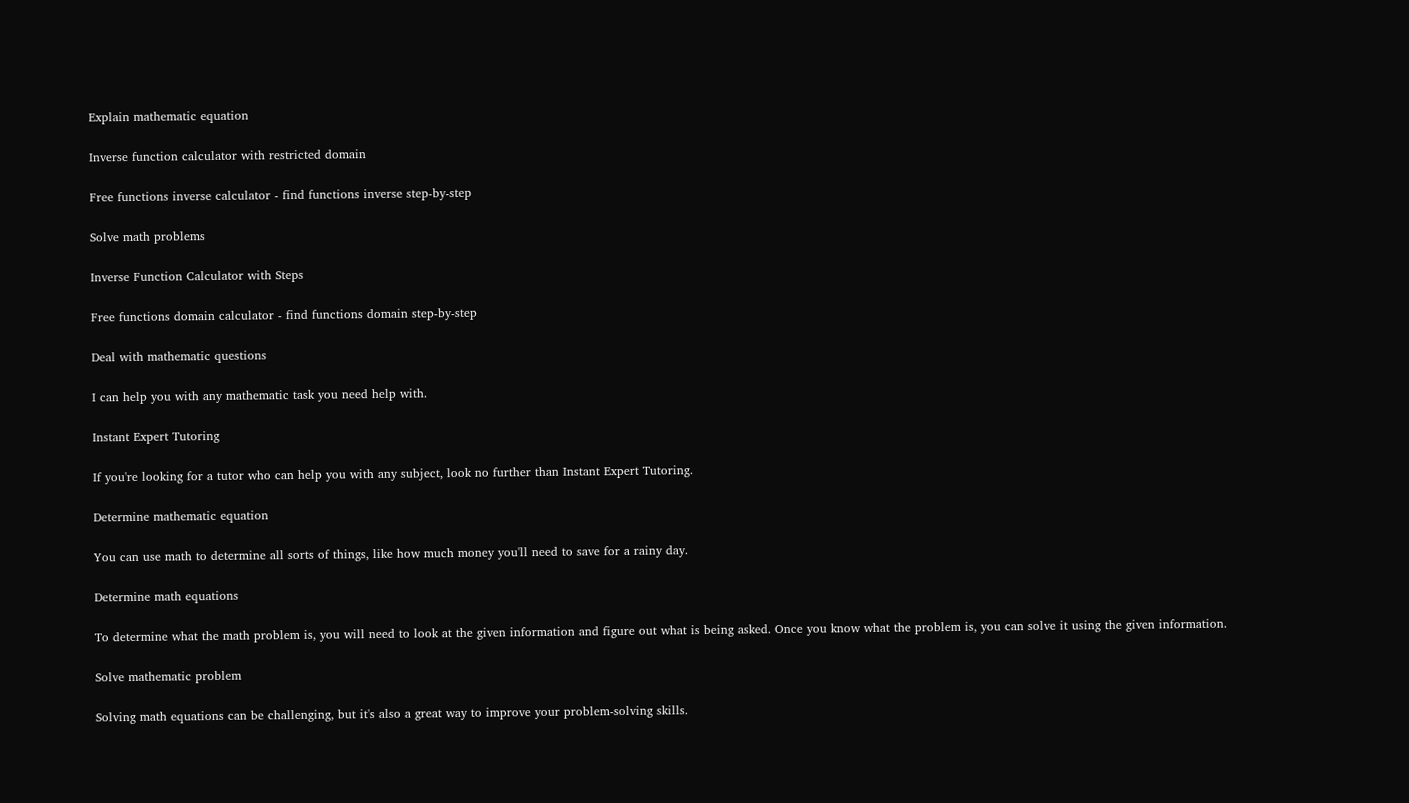Explain mathematic equation

Inverse function calculator with restricted domain

Free functions inverse calculator - find functions inverse step-by-step

Solve math problems

Inverse Function Calculator with Steps

Free functions domain calculator - find functions domain step-by-step

Deal with mathematic questions

I can help you with any mathematic task you need help with.

Instant Expert Tutoring

If you're looking for a tutor who can help you with any subject, look no further than Instant Expert Tutoring.

Determine mathematic equation

You can use math to determine all sorts of things, like how much money you'll need to save for a rainy day.

Determine math equations

To determine what the math problem is, you will need to look at the given information and figure out what is being asked. Once you know what the problem is, you can solve it using the given information.

Solve mathematic problem

Solving math equations can be challenging, but it's also a great way to improve your problem-solving skills.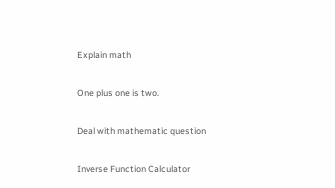Explain math

One plus one is two.

Deal with mathematic question

Inverse Function Calculator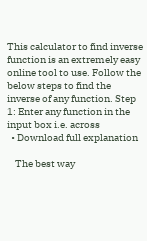This calculator to find inverse function is an extremely easy online tool to use. Follow the below steps to find the inverse of any function. Step 1: Enter any function in the input box i.e. across
  • Download full explanation

    The best way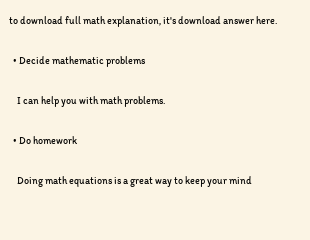to download full math explanation, it's download answer here.

  • Decide mathematic problems

    I can help you with math problems.

  • Do homework

    Doing math equations is a great way to keep your mind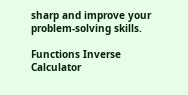sharp and improve your problem-solving skills.

Functions Inverse Calculator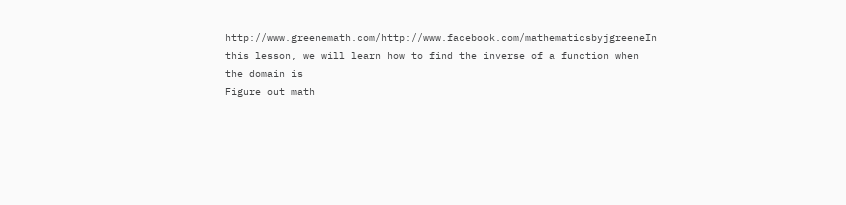http://www.greenemath.com/http://www.facebook.com/mathematicsbyjgreeneIn this lesson, we will learn how to find the inverse of a function when the domain is
Figure out math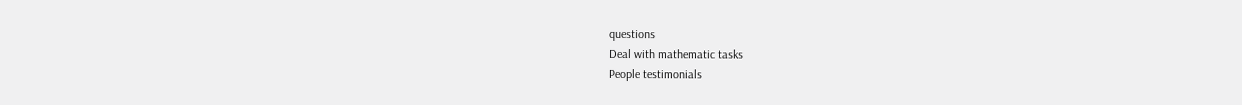questions
Deal with mathematic tasks
People testimonials